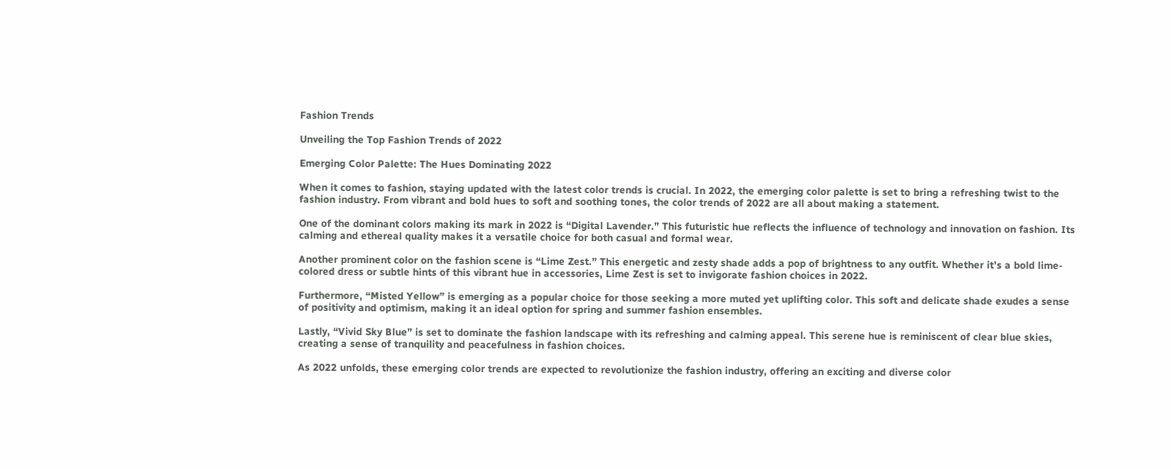Fashion Trends

Unveiling the Top Fashion Trends of 2022

Emerging Color Palette: The Hues Dominating 2022

When it comes to fashion, staying updated with the latest color trends is crucial. In 2022, the emerging color palette is set to bring a refreshing twist to the fashion industry. From vibrant and bold hues to soft and soothing tones, the color trends of 2022 are all about making a statement.

One of the dominant colors making its mark in 2022 is “Digital Lavender.” This futuristic hue reflects the influence of technology and innovation on fashion. Its calming and ethereal quality makes it a versatile choice for both casual and formal wear.

Another prominent color on the fashion scene is “Lime Zest.” This energetic and zesty shade adds a pop of brightness to any outfit. Whether it’s a bold lime-colored dress or subtle hints of this vibrant hue in accessories, Lime Zest is set to invigorate fashion choices in 2022.

Furthermore, “Misted Yellow” is emerging as a popular choice for those seeking a more muted yet uplifting color. This soft and delicate shade exudes a sense of positivity and optimism, making it an ideal option for spring and summer fashion ensembles.

Lastly, “Vivid Sky Blue” is set to dominate the fashion landscape with its refreshing and calming appeal. This serene hue is reminiscent of clear blue skies, creating a sense of tranquility and peacefulness in fashion choices.

As 2022 unfolds, these emerging color trends are expected to revolutionize the fashion industry, offering an exciting and diverse color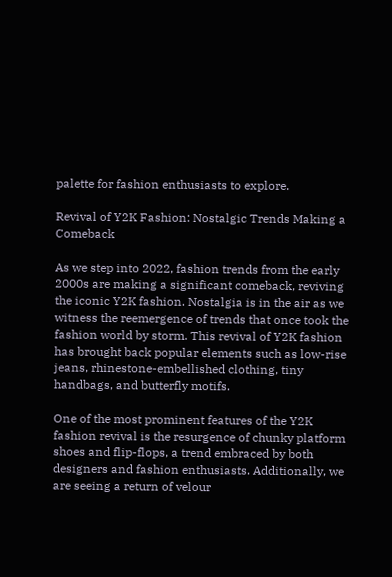palette for fashion enthusiasts to explore.

Revival of Y2K Fashion: Nostalgic Trends Making a Comeback

As we step into 2022, fashion trends from the early 2000s are making a significant comeback, reviving the iconic Y2K fashion. Nostalgia is in the air as we witness the reemergence of trends that once took the fashion world by storm. This revival of Y2K fashion has brought back popular elements such as low-rise jeans, rhinestone-embellished clothing, tiny handbags, and butterfly motifs.

One of the most prominent features of the Y2K fashion revival is the resurgence of chunky platform shoes and flip-flops, a trend embraced by both designers and fashion enthusiasts. Additionally, we are seeing a return of velour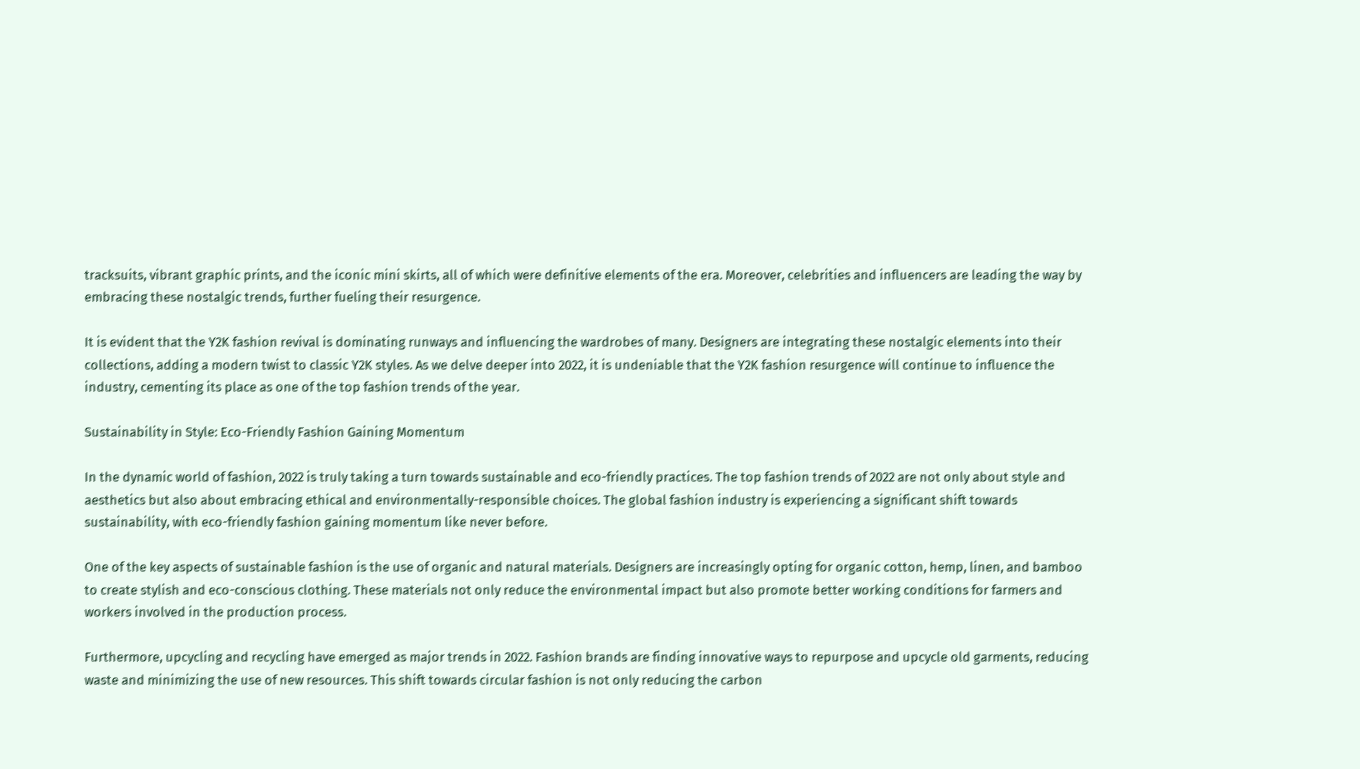tracksuits, vibrant graphic prints, and the iconic mini skirts, all of which were definitive elements of the era. Moreover, celebrities and influencers are leading the way by embracing these nostalgic trends, further fueling their resurgence.

It is evident that the Y2K fashion revival is dominating runways and influencing the wardrobes of many. Designers are integrating these nostalgic elements into their collections, adding a modern twist to classic Y2K styles. As we delve deeper into 2022, it is undeniable that the Y2K fashion resurgence will continue to influence the industry, cementing its place as one of the top fashion trends of the year.

Sustainability in Style: Eco-Friendly Fashion Gaining Momentum

In the dynamic world of fashion, 2022 is truly taking a turn towards sustainable and eco-friendly practices. The top fashion trends of 2022 are not only about style and aesthetics but also about embracing ethical and environmentally-responsible choices. The global fashion industry is experiencing a significant shift towards sustainability, with eco-friendly fashion gaining momentum like never before.

One of the key aspects of sustainable fashion is the use of organic and natural materials. Designers are increasingly opting for organic cotton, hemp, linen, and bamboo to create stylish and eco-conscious clothing. These materials not only reduce the environmental impact but also promote better working conditions for farmers and workers involved in the production process.

Furthermore, upcycling and recycling have emerged as major trends in 2022. Fashion brands are finding innovative ways to repurpose and upcycle old garments, reducing waste and minimizing the use of new resources. This shift towards circular fashion is not only reducing the carbon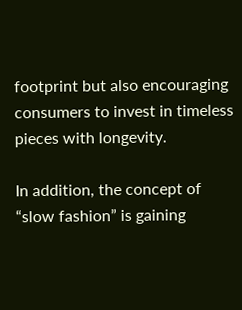footprint but also encouraging consumers to invest in timeless pieces with longevity.

In addition, the concept of “slow fashion” is gaining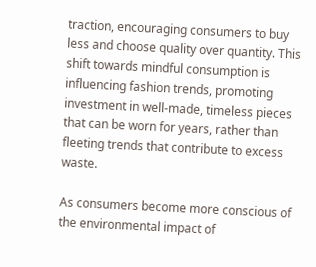traction, encouraging consumers to buy less and choose quality over quantity. This shift towards mindful consumption is influencing fashion trends, promoting investment in well-made, timeless pieces that can be worn for years, rather than fleeting trends that contribute to excess waste.

As consumers become more conscious of the environmental impact of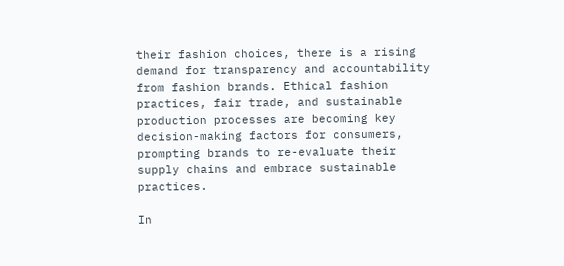their fashion choices, there is a rising demand for transparency and accountability from fashion brands. Ethical fashion practices, fair trade, and sustainable production processes are becoming key decision-making factors for consumers, prompting brands to re-evaluate their supply chains and embrace sustainable practices.

In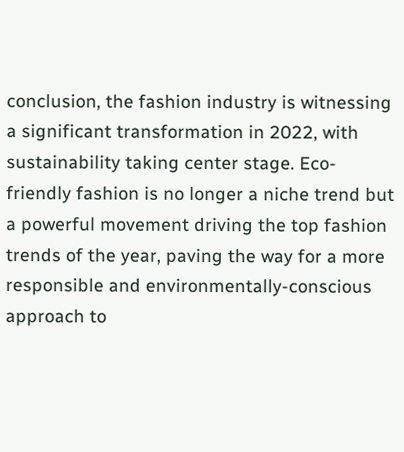conclusion, the fashion industry is witnessing a significant transformation in 2022, with sustainability taking center stage. Eco-friendly fashion is no longer a niche trend but a powerful movement driving the top fashion trends of the year, paving the way for a more responsible and environmentally-conscious approach to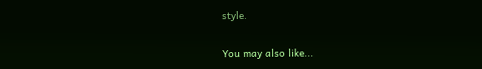style.

You may also like...